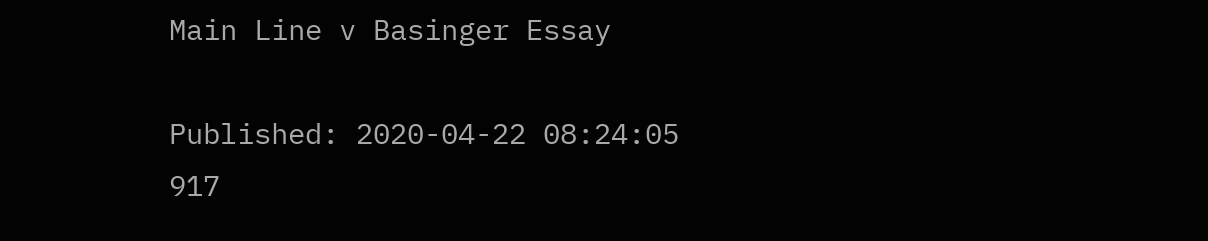Main Line v Basinger Essay

Published: 2020-04-22 08:24:05
917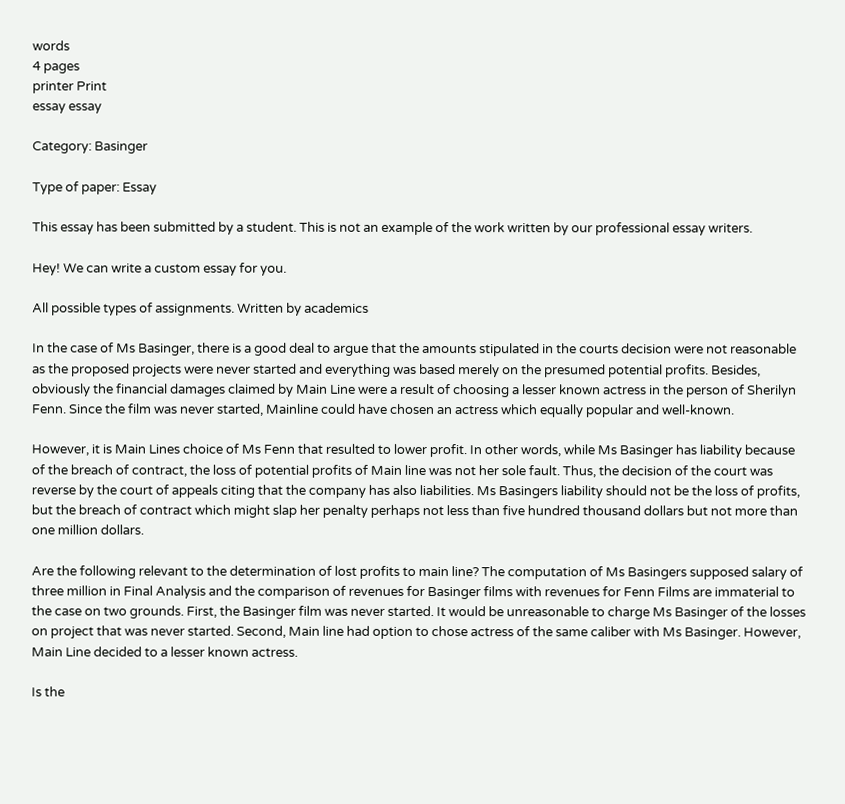words
4 pages
printer Print
essay essay

Category: Basinger

Type of paper: Essay

This essay has been submitted by a student. This is not an example of the work written by our professional essay writers.

Hey! We can write a custom essay for you.

All possible types of assignments. Written by academics

In the case of Ms Basinger, there is a good deal to argue that the amounts stipulated in the courts decision were not reasonable as the proposed projects were never started and everything was based merely on the presumed potential profits. Besides, obviously the financial damages claimed by Main Line were a result of choosing a lesser known actress in the person of Sherilyn Fenn. Since the film was never started, Mainline could have chosen an actress which equally popular and well-known.

However, it is Main Lines choice of Ms Fenn that resulted to lower profit. In other words, while Ms Basinger has liability because of the breach of contract, the loss of potential profits of Main line was not her sole fault. Thus, the decision of the court was reverse by the court of appeals citing that the company has also liabilities. Ms Basingers liability should not be the loss of profits, but the breach of contract which might slap her penalty perhaps not less than five hundred thousand dollars but not more than one million dollars.

Are the following relevant to the determination of lost profits to main line? The computation of Ms Basingers supposed salary of three million in Final Analysis and the comparison of revenues for Basinger films with revenues for Fenn Films are immaterial to the case on two grounds. First, the Basinger film was never started. It would be unreasonable to charge Ms Basinger of the losses on project that was never started. Second, Main line had option to chose actress of the same caliber with Ms Basinger. However, Main Line decided to a lesser known actress.

Is the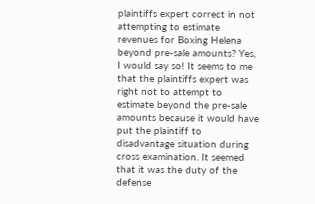plaintiffs expert correct in not attempting to estimate revenues for Boxing Helena beyond pre-sale amounts? Yes, I would say so! It seems to me that the plaintiffs expert was right not to attempt to estimate beyond the pre-sale amounts because it would have put the plaintiff to disadvantage situation during cross examination. It seemed that it was the duty of the defense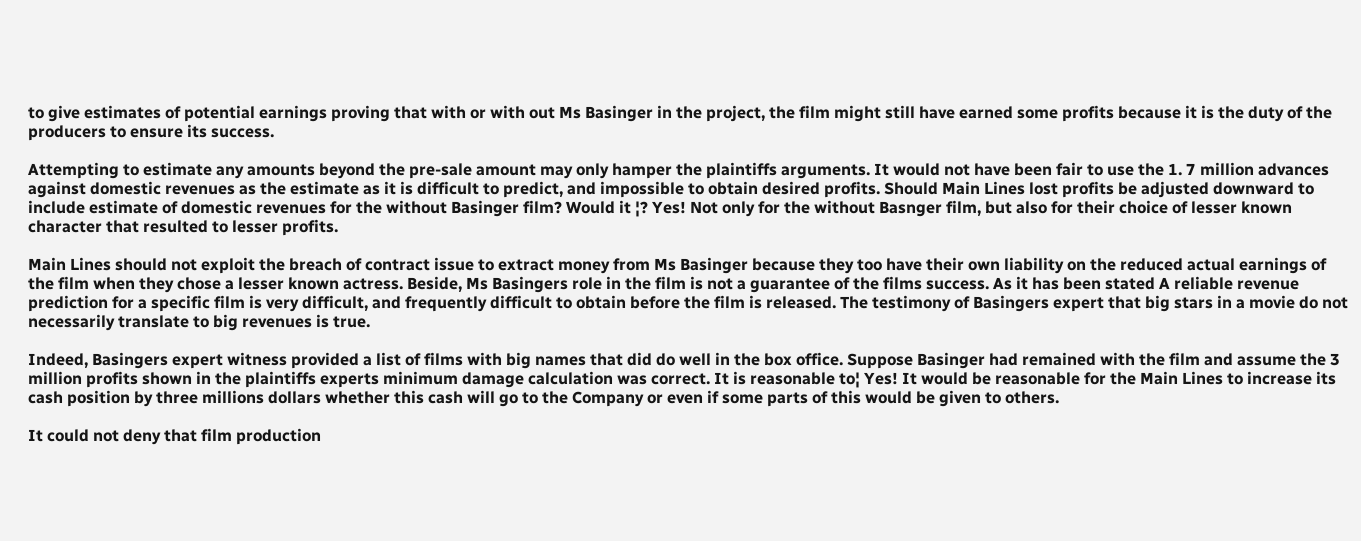to give estimates of potential earnings proving that with or with out Ms Basinger in the project, the film might still have earned some profits because it is the duty of the producers to ensure its success.

Attempting to estimate any amounts beyond the pre-sale amount may only hamper the plaintiffs arguments. It would not have been fair to use the 1. 7 million advances against domestic revenues as the estimate as it is difficult to predict, and impossible to obtain desired profits. Should Main Lines lost profits be adjusted downward to include estimate of domestic revenues for the without Basinger film? Would it ¦? Yes! Not only for the without Basnger film, but also for their choice of lesser known character that resulted to lesser profits.

Main Lines should not exploit the breach of contract issue to extract money from Ms Basinger because they too have their own liability on the reduced actual earnings of the film when they chose a lesser known actress. Beside, Ms Basingers role in the film is not a guarantee of the films success. As it has been stated A reliable revenue prediction for a specific film is very difficult, and frequently difficult to obtain before the film is released. The testimony of Basingers expert that big stars in a movie do not necessarily translate to big revenues is true.

Indeed, Basingers expert witness provided a list of films with big names that did do well in the box office. Suppose Basinger had remained with the film and assume the 3 million profits shown in the plaintiffs experts minimum damage calculation was correct. It is reasonable to¦ Yes! It would be reasonable for the Main Lines to increase its cash position by three millions dollars whether this cash will go to the Company or even if some parts of this would be given to others.

It could not deny that film production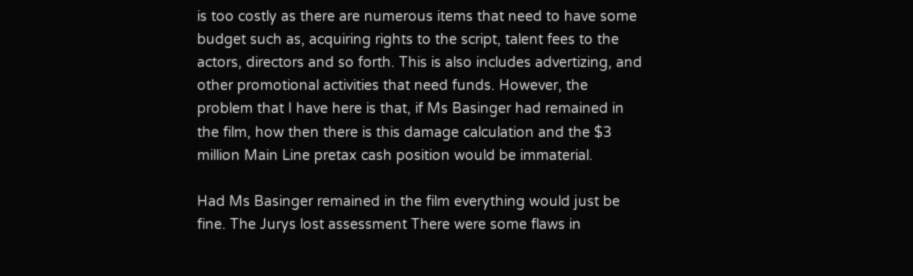is too costly as there are numerous items that need to have some budget such as, acquiring rights to the script, talent fees to the actors, directors and so forth. This is also includes advertizing, and other promotional activities that need funds. However, the problem that I have here is that, if Ms Basinger had remained in the film, how then there is this damage calculation and the $3 million Main Line pretax cash position would be immaterial.

Had Ms Basinger remained in the film everything would just be fine. The Jurys lost assessment There were some flaws in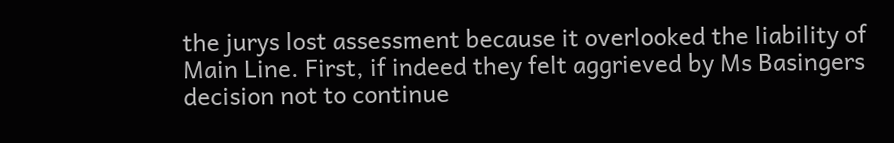the jurys lost assessment because it overlooked the liability of Main Line. First, if indeed they felt aggrieved by Ms Basingers decision not to continue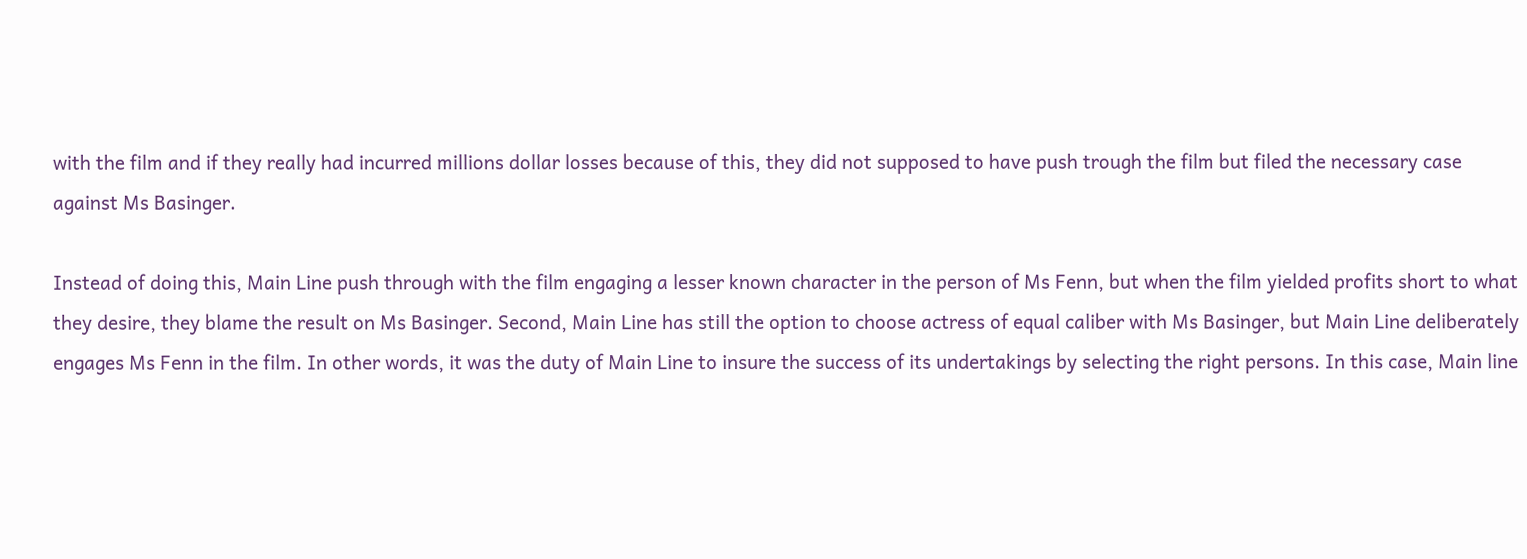with the film and if they really had incurred millions dollar losses because of this, they did not supposed to have push trough the film but filed the necessary case against Ms Basinger.

Instead of doing this, Main Line push through with the film engaging a lesser known character in the person of Ms Fenn, but when the film yielded profits short to what they desire, they blame the result on Ms Basinger. Second, Main Line has still the option to choose actress of equal caliber with Ms Basinger, but Main Line deliberately engages Ms Fenn in the film. In other words, it was the duty of Main Line to insure the success of its undertakings by selecting the right persons. In this case, Main line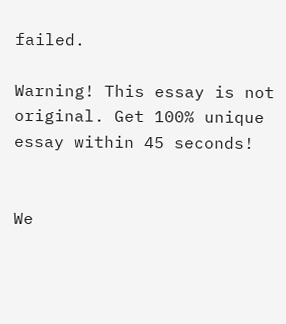failed.

Warning! This essay is not original. Get 100% unique essay within 45 seconds!


We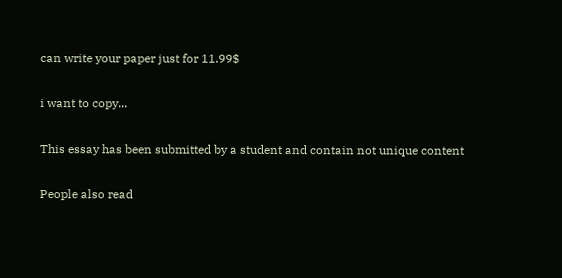can write your paper just for 11.99$

i want to copy...

This essay has been submitted by a student and contain not unique content

People also read